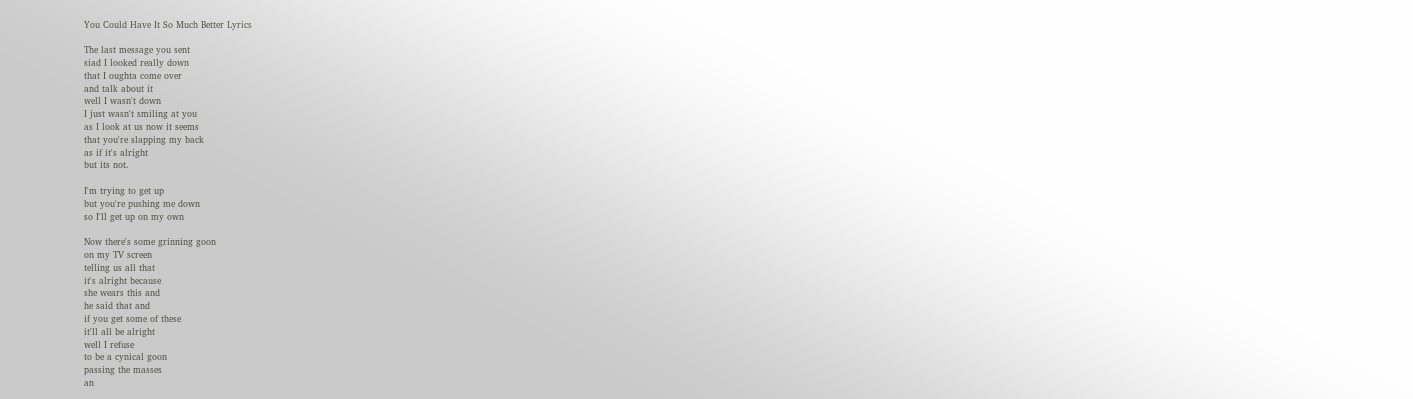You Could Have It So Much Better Lyrics

The last message you sent
siad I looked really down
that I oughta come over
and talk about it
well I wasn't down
I just wasn't smiling at you
as I look at us now it seems
that you're slapping my back
as if it's alright
but its not.

I'm trying to get up
but you're pushing me down
so I'll get up on my own

Now there's some grinning goon
on my TV screen
telling us all that
it's alright because
she wears this and
he said that and
if you get some of these
it'll all be alright
well I refuse
to be a cynical goon
passing the masses
an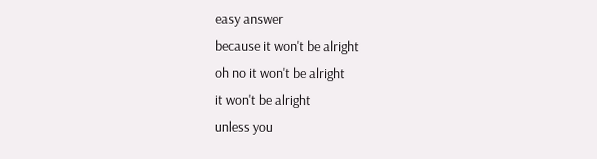easy answer
because it won't be alright
oh no it won't be alright
it won't be alright
unless you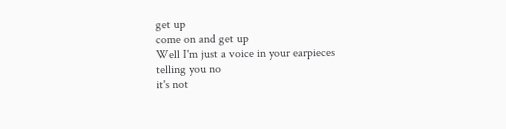get up
come on and get up
Well I'm just a voice in your earpieces
telling you no
it's not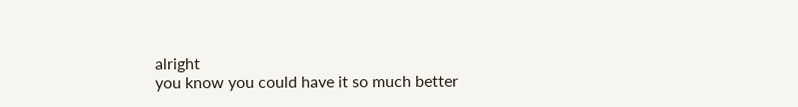alright
you know you could have it so much better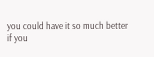you could have it so much better
if you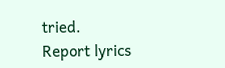tried.
Report lyrics